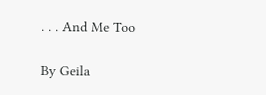. . . And Me Too

By Geila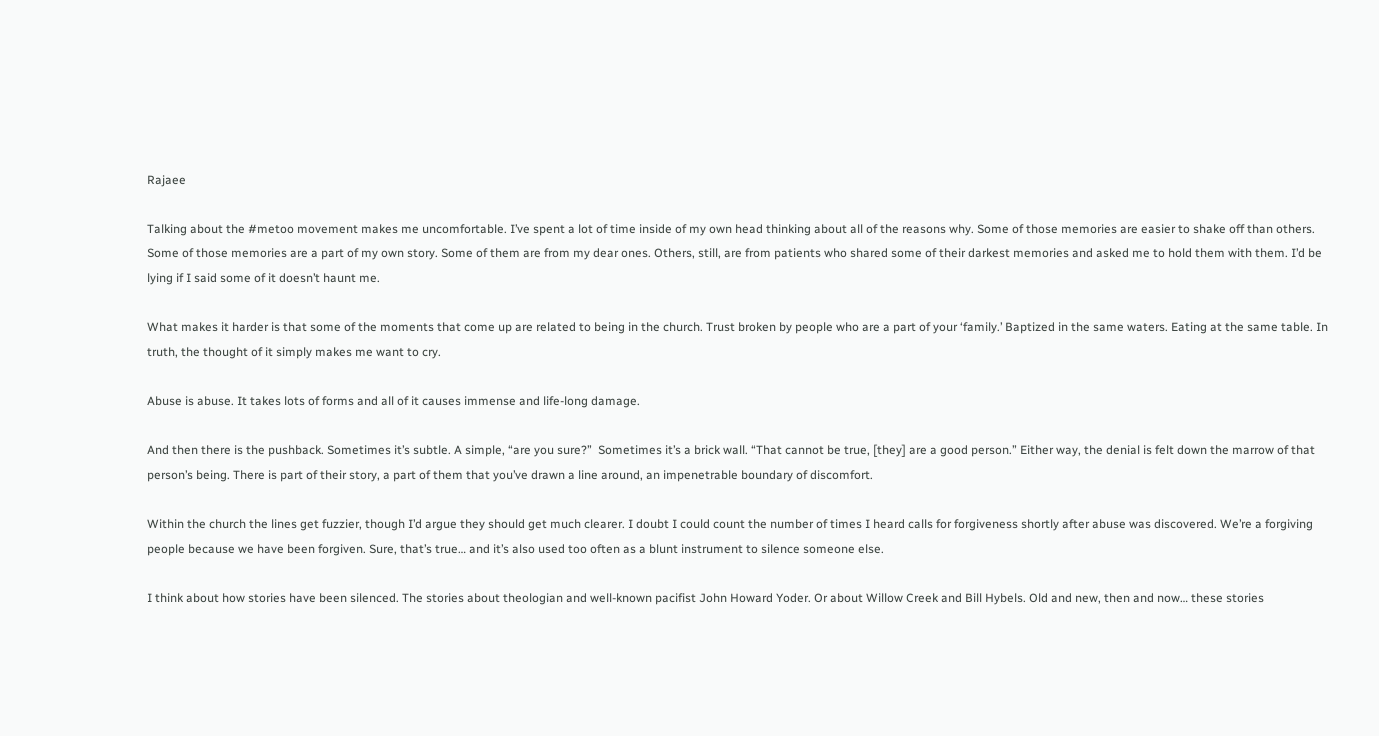Rajaee

Talking about the #metoo movement makes me uncomfortable. I’ve spent a lot of time inside of my own head thinking about all of the reasons why. Some of those memories are easier to shake off than others. Some of those memories are a part of my own story. Some of them are from my dear ones. Others, still, are from patients who shared some of their darkest memories and asked me to hold them with them. I’d be lying if I said some of it doesn’t haunt me.

What makes it harder is that some of the moments that come up are related to being in the church. Trust broken by people who are a part of your ‘family.’ Baptized in the same waters. Eating at the same table. In truth, the thought of it simply makes me want to cry.

Abuse is abuse. It takes lots of forms and all of it causes immense and life-long damage.

And then there is the pushback. Sometimes it’s subtle. A simple, “are you sure?”  Sometimes it’s a brick wall. “That cannot be true, [they] are a good person.” Either way, the denial is felt down the marrow of that person’s being. There is part of their story, a part of them that you’ve drawn a line around, an impenetrable boundary of discomfort.

Within the church the lines get fuzzier, though I’d argue they should get much clearer. I doubt I could count the number of times I heard calls for forgiveness shortly after abuse was discovered. We’re a forgiving people because we have been forgiven. Sure, that’s true… and it’s also used too often as a blunt instrument to silence someone else.

I think about how stories have been silenced. The stories about theologian and well-known pacifist John Howard Yoder. Or about Willow Creek and Bill Hybels. Old and new, then and now… these stories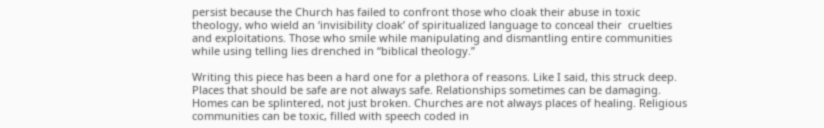persist because the Church has failed to confront those who cloak their abuse in toxic theology, who wield an ‘invisibility cloak’ of spiritualized language to conceal their  cruelties and exploitations. Those who smile while manipulating and dismantling entire communities while using telling lies drenched in “biblical theology.”

Writing this piece has been a hard one for a plethora of reasons. Like I said, this struck deep. Places that should be safe are not always safe. Relationships sometimes can be damaging. Homes can be splintered, not just broken. Churches are not always places of healing. Religious communities can be toxic, filled with speech coded in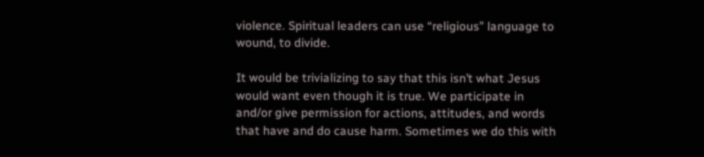violence. Spiritual leaders can use “religious” language to wound, to divide.

It would be trivializing to say that this isn’t what Jesus would want even though it is true. We participate in and/or give permission for actions, attitudes, and words that have and do cause harm. Sometimes we do this with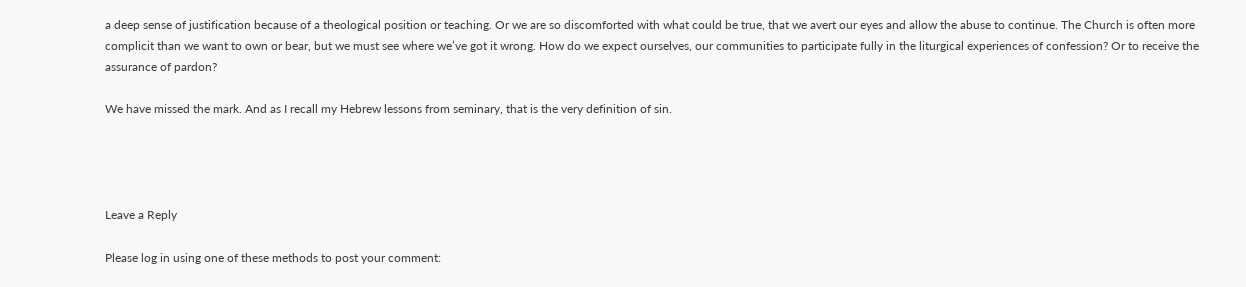a deep sense of justification because of a theological position or teaching. Or we are so discomforted with what could be true, that we avert our eyes and allow the abuse to continue. The Church is often more complicit than we want to own or bear, but we must see where we’ve got it wrong. How do we expect ourselves, our communities to participate fully in the liturgical experiences of confession? Or to receive the assurance of pardon?

We have missed the mark. And as I recall my Hebrew lessons from seminary, that is the very definition of sin.




Leave a Reply

Please log in using one of these methods to post your comment: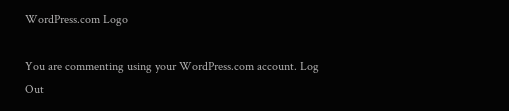WordPress.com Logo

You are commenting using your WordPress.com account. Log Out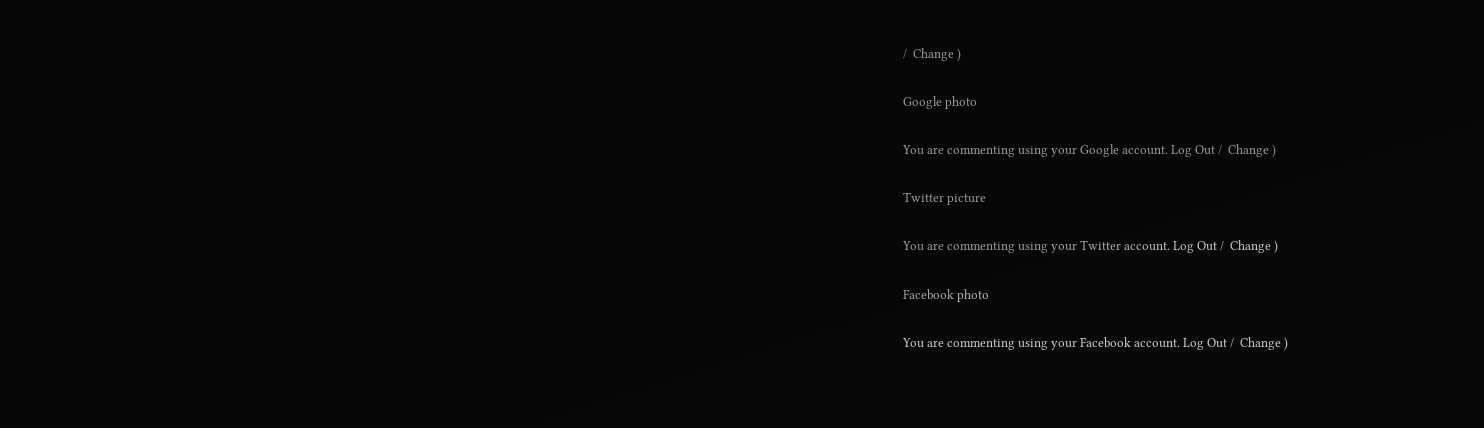/  Change )

Google photo

You are commenting using your Google account. Log Out /  Change )

Twitter picture

You are commenting using your Twitter account. Log Out /  Change )

Facebook photo

You are commenting using your Facebook account. Log Out /  Change )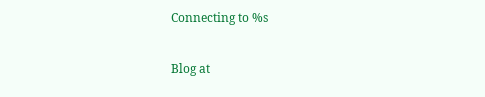Connecting to %s

Blog at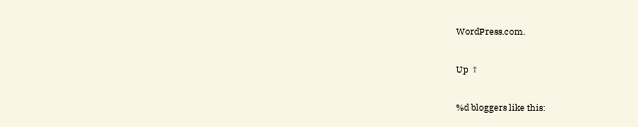WordPress.com.

Up ↑

%d bloggers like this: